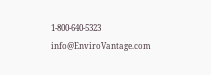1-800-640-5323 info@EnviroVantage.com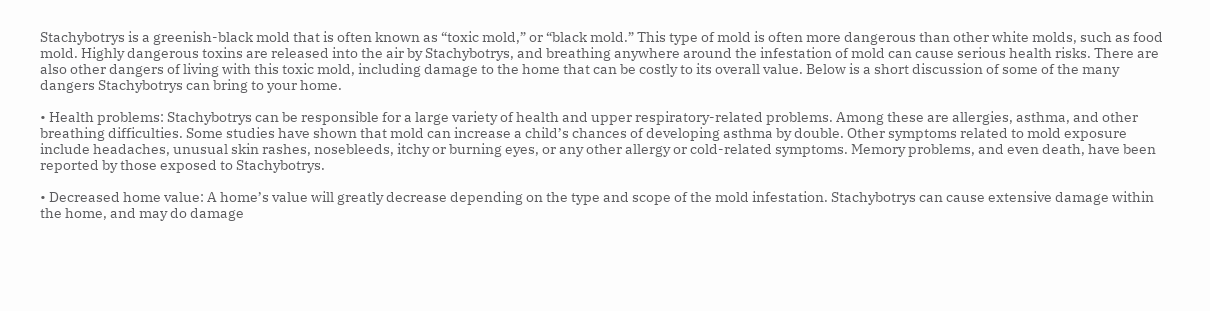Stachybotrys is a greenish-black mold that is often known as “toxic mold,” or “black mold.” This type of mold is often more dangerous than other white molds, such as food mold. Highly dangerous toxins are released into the air by Stachybotrys, and breathing anywhere around the infestation of mold can cause serious health risks. There are also other dangers of living with this toxic mold, including damage to the home that can be costly to its overall value. Below is a short discussion of some of the many dangers Stachybotrys can bring to your home.

• Health problems: Stachybotrys can be responsible for a large variety of health and upper respiratory-related problems. Among these are allergies, asthma, and other breathing difficulties. Some studies have shown that mold can increase a child’s chances of developing asthma by double. Other symptoms related to mold exposure include headaches, unusual skin rashes, nosebleeds, itchy or burning eyes, or any other allergy or cold-related symptoms. Memory problems, and even death, have been reported by those exposed to Stachybotrys.

• Decreased home value: A home’s value will greatly decrease depending on the type and scope of the mold infestation. Stachybotrys can cause extensive damage within the home, and may do damage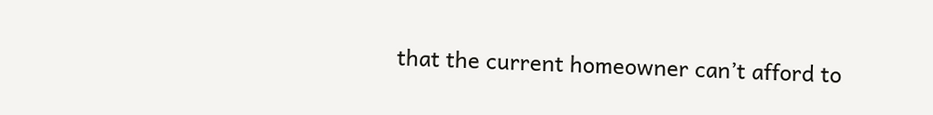that the current homeowner can’t afford to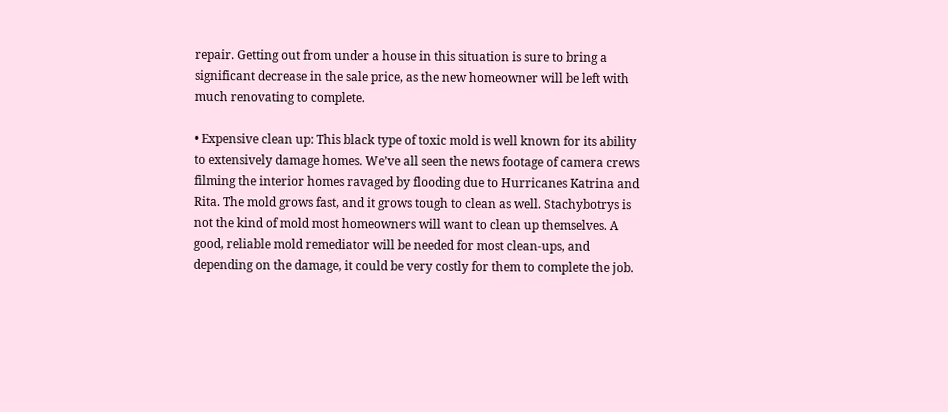repair. Getting out from under a house in this situation is sure to bring a significant decrease in the sale price, as the new homeowner will be left with much renovating to complete.

• Expensive clean up: This black type of toxic mold is well known for its ability to extensively damage homes. We’ve all seen the news footage of camera crews filming the interior homes ravaged by flooding due to Hurricanes Katrina and Rita. The mold grows fast, and it grows tough to clean as well. Stachybotrys is not the kind of mold most homeowners will want to clean up themselves. A good, reliable mold remediator will be needed for most clean-ups, and depending on the damage, it could be very costly for them to complete the job.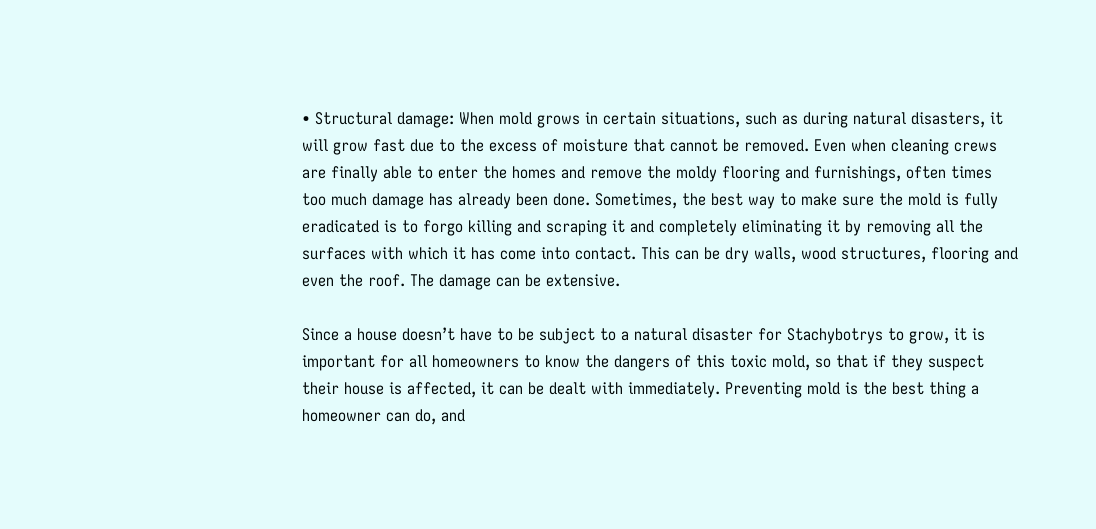• Structural damage: When mold grows in certain situations, such as during natural disasters, it will grow fast due to the excess of moisture that cannot be removed. Even when cleaning crews are finally able to enter the homes and remove the moldy flooring and furnishings, often times too much damage has already been done. Sometimes, the best way to make sure the mold is fully eradicated is to forgo killing and scraping it and completely eliminating it by removing all the surfaces with which it has come into contact. This can be dry walls, wood structures, flooring and even the roof. The damage can be extensive.

Since a house doesn’t have to be subject to a natural disaster for Stachybotrys to grow, it is important for all homeowners to know the dangers of this toxic mold, so that if they suspect their house is affected, it can be dealt with immediately. Preventing mold is the best thing a homeowner can do, and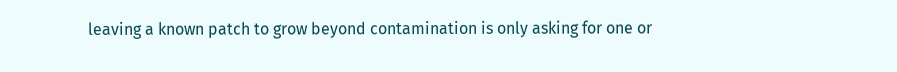leaving a known patch to grow beyond contamination is only asking for one or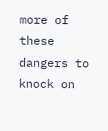more of these dangers to knock on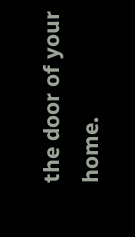the door of your home.